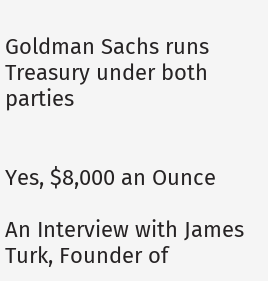Goldman Sachs runs Treasury under both parties


Yes, $8,000 an Ounce

An Interview with James Turk, Founder of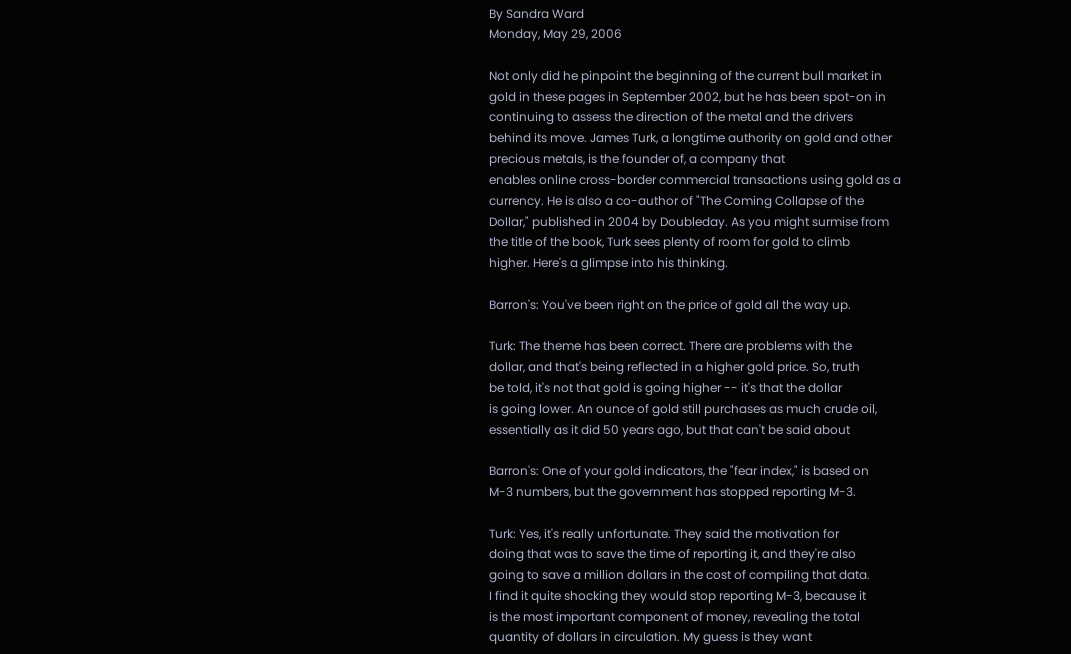By Sandra Ward
Monday, May 29, 2006

Not only did he pinpoint the beginning of the current bull market in
gold in these pages in September 2002, but he has been spot-on in
continuing to assess the direction of the metal and the drivers
behind its move. James Turk, a longtime authority on gold and other
precious metals, is the founder of, a company that
enables online cross-border commercial transactions using gold as a
currency. He is also a co-author of "The Coming Collapse of the
Dollar," published in 2004 by Doubleday. As you might surmise from
the title of the book, Turk sees plenty of room for gold to climb
higher. Here's a glimpse into his thinking.

Barron's: You've been right on the price of gold all the way up.

Turk: The theme has been correct. There are problems with the
dollar, and that's being reflected in a higher gold price. So, truth
be told, it's not that gold is going higher -- it's that the dollar
is going lower. An ounce of gold still purchases as much crude oil,
essentially as it did 50 years ago, but that can't be said about

Barron's: One of your gold indicators, the "fear index," is based on
M-3 numbers, but the government has stopped reporting M-3.

Turk: Yes, it's really unfortunate. They said the motivation for
doing that was to save the time of reporting it, and they're also
going to save a million dollars in the cost of compiling that data.
I find it quite shocking they would stop reporting M-3, because it
is the most important component of money, revealing the total
quantity of dollars in circulation. My guess is they want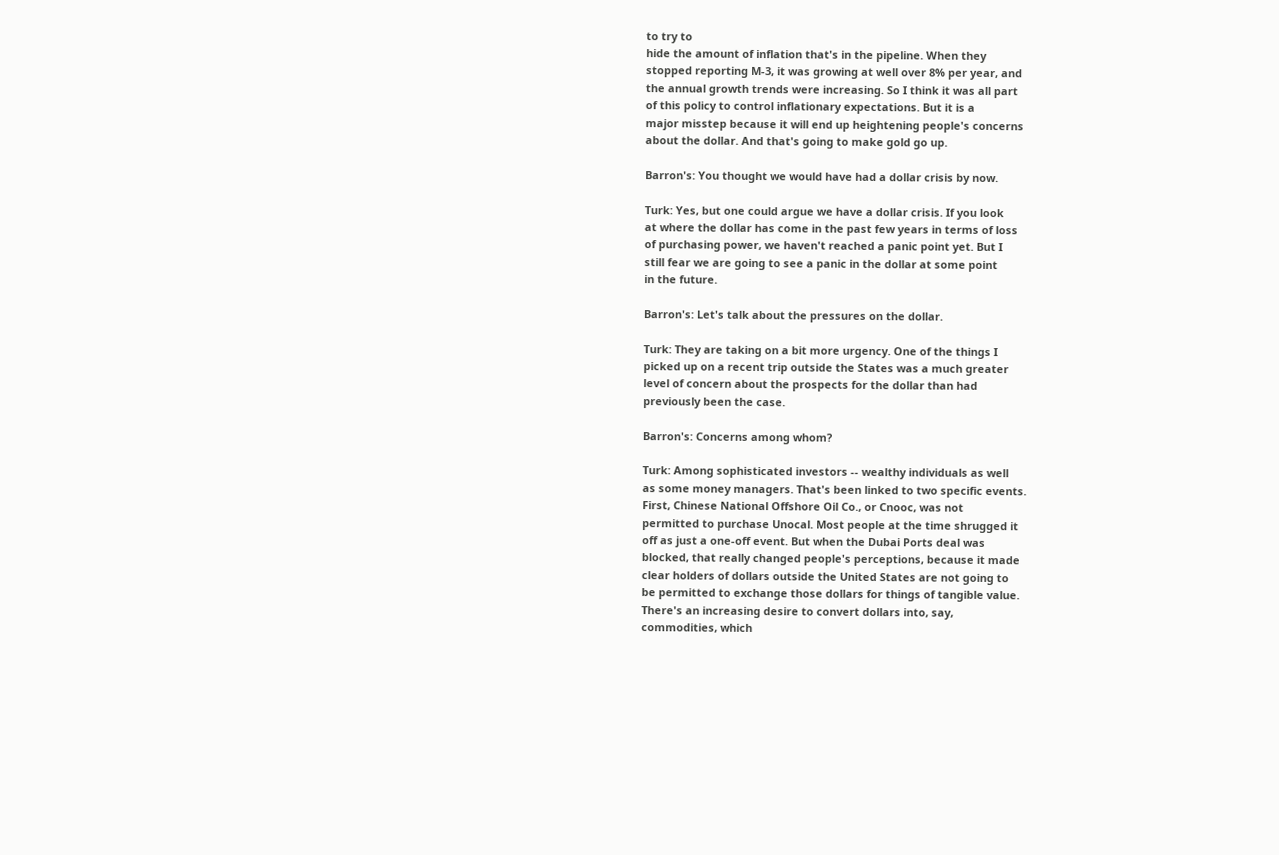to try to
hide the amount of inflation that's in the pipeline. When they
stopped reporting M-3, it was growing at well over 8% per year, and
the annual growth trends were increasing. So I think it was all part
of this policy to control inflationary expectations. But it is a
major misstep because it will end up heightening people's concerns
about the dollar. And that's going to make gold go up.

Barron's: You thought we would have had a dollar crisis by now.

Turk: Yes, but one could argue we have a dollar crisis. If you look
at where the dollar has come in the past few years in terms of loss
of purchasing power, we haven't reached a panic point yet. But I
still fear we are going to see a panic in the dollar at some point
in the future.

Barron's: Let's talk about the pressures on the dollar.

Turk: They are taking on a bit more urgency. One of the things I
picked up on a recent trip outside the States was a much greater
level of concern about the prospects for the dollar than had
previously been the case.

Barron's: Concerns among whom?

Turk: Among sophisticated investors -- wealthy individuals as well
as some money managers. That's been linked to two specific events.
First, Chinese National Offshore Oil Co., or Cnooc, was not
permitted to purchase Unocal. Most people at the time shrugged it
off as just a one-off event. But when the Dubai Ports deal was
blocked, that really changed people's perceptions, because it made
clear holders of dollars outside the United States are not going to
be permitted to exchange those dollars for things of tangible value.
There's an increasing desire to convert dollars into, say,
commodities, which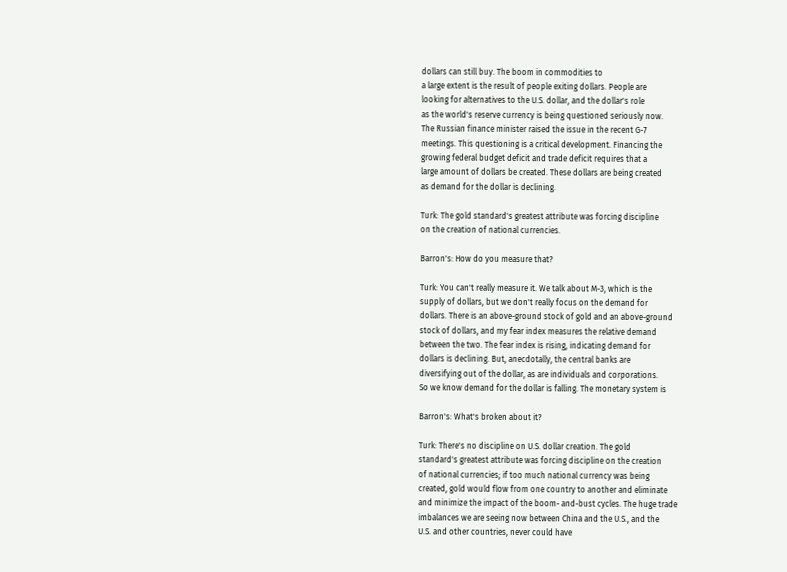dollars can still buy. The boom in commodities to
a large extent is the result of people exiting dollars. People are
looking for alternatives to the U.S. dollar, and the dollar's role
as the world's reserve currency is being questioned seriously now.
The Russian finance minister raised the issue in the recent G-7
meetings. This questioning is a critical development. Financing the
growing federal budget deficit and trade deficit requires that a
large amount of dollars be created. These dollars are being created
as demand for the dollar is declining.

Turk: The gold standard's greatest attribute was forcing discipline
on the creation of national currencies.

Barron's: How do you measure that?

Turk: You can't really measure it. We talk about M-3, which is the
supply of dollars, but we don't really focus on the demand for
dollars. There is an above-ground stock of gold and an above-ground
stock of dollars, and my fear index measures the relative demand
between the two. The fear index is rising, indicating demand for
dollars is declining. But, anecdotally, the central banks are
diversifying out of the dollar, as are individuals and corporations.
So we know demand for the dollar is falling. The monetary system is

Barron's: What's broken about it?

Turk: There's no discipline on U.S. dollar creation. The gold
standard's greatest attribute was forcing discipline on the creation
of national currencies; if too much national currency was being
created, gold would flow from one country to another and eliminate
and minimize the impact of the boom- and-bust cycles. The huge trade
imbalances we are seeing now between China and the U.S., and the
U.S. and other countries, never could have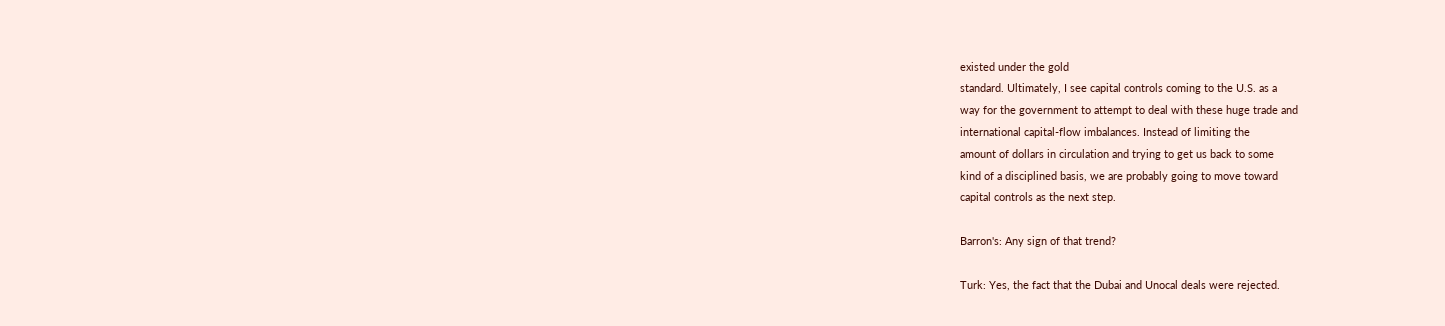existed under the gold
standard. Ultimately, I see capital controls coming to the U.S. as a
way for the government to attempt to deal with these huge trade and
international capital-flow imbalances. Instead of limiting the
amount of dollars in circulation and trying to get us back to some
kind of a disciplined basis, we are probably going to move toward
capital controls as the next step.

Barron's: Any sign of that trend?

Turk: Yes, the fact that the Dubai and Unocal deals were rejected.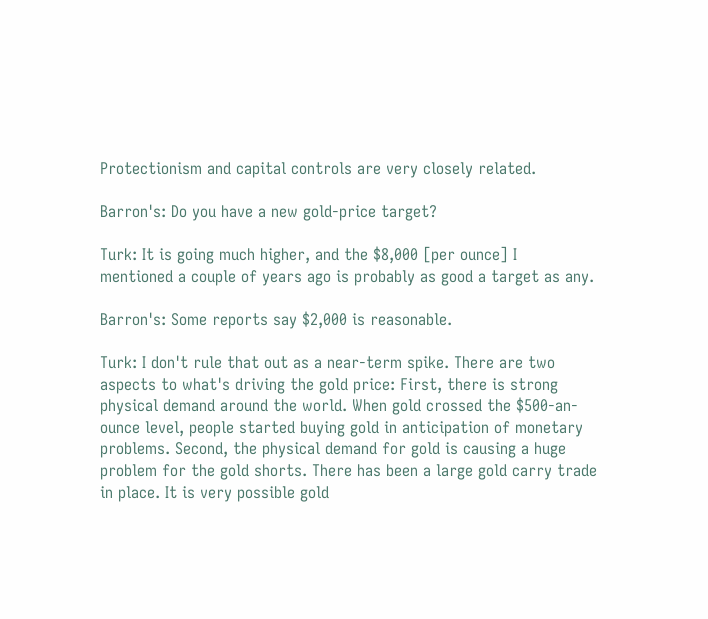Protectionism and capital controls are very closely related.

Barron's: Do you have a new gold-price target?

Turk: It is going much higher, and the $8,000 [per ounce] I
mentioned a couple of years ago is probably as good a target as any.

Barron's: Some reports say $2,000 is reasonable.

Turk: I don't rule that out as a near-term spike. There are two
aspects to what's driving the gold price: First, there is strong
physical demand around the world. When gold crossed the $500-an-
ounce level, people started buying gold in anticipation of monetary
problems. Second, the physical demand for gold is causing a huge
problem for the gold shorts. There has been a large gold carry trade
in place. It is very possible gold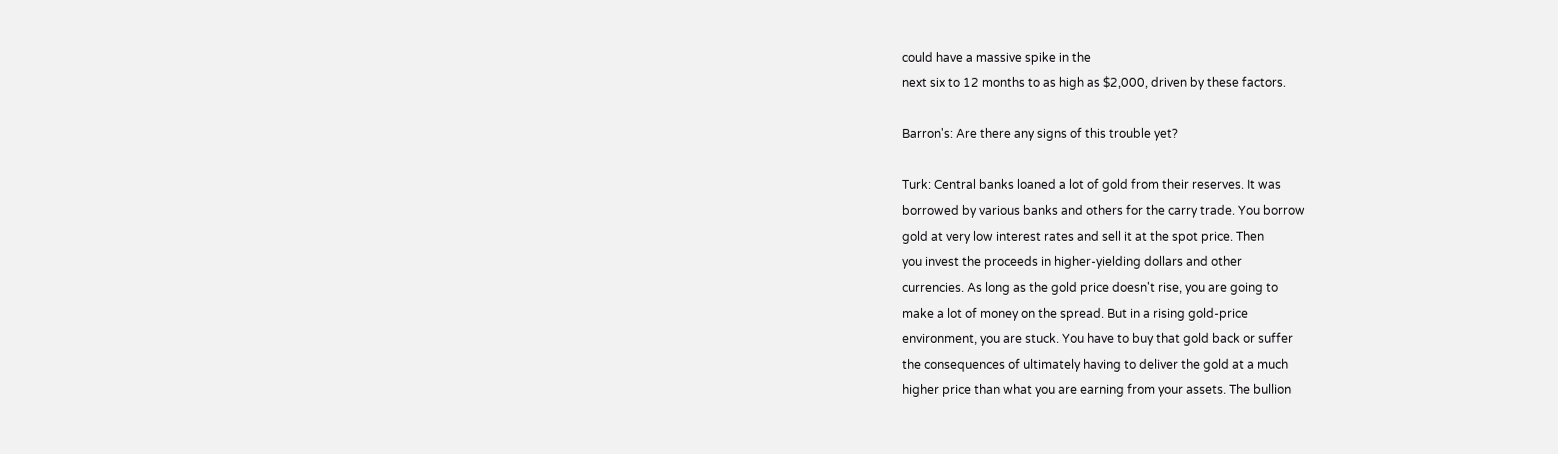could have a massive spike in the
next six to 12 months to as high as $2,000, driven by these factors.

Barron's: Are there any signs of this trouble yet?

Turk: Central banks loaned a lot of gold from their reserves. It was
borrowed by various banks and others for the carry trade. You borrow
gold at very low interest rates and sell it at the spot price. Then
you invest the proceeds in higher-yielding dollars and other
currencies. As long as the gold price doesn't rise, you are going to
make a lot of money on the spread. But in a rising gold-price
environment, you are stuck. You have to buy that gold back or suffer
the consequences of ultimately having to deliver the gold at a much
higher price than what you are earning from your assets. The bullion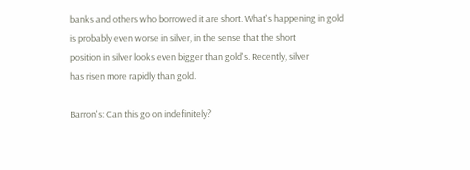banks and others who borrowed it are short. What's happening in gold
is probably even worse in silver, in the sense that the short
position in silver looks even bigger than gold's. Recently, silver
has risen more rapidly than gold.

Barron's: Can this go on indefinitely?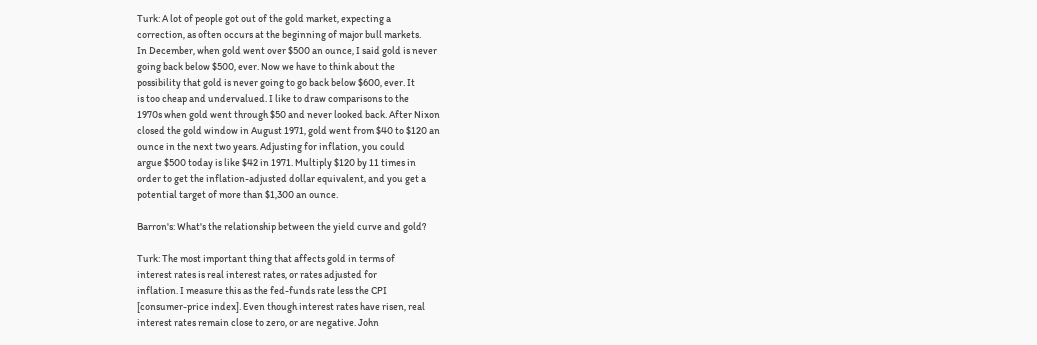Turk: A lot of people got out of the gold market, expecting a
correction, as often occurs at the beginning of major bull markets.
In December, when gold went over $500 an ounce, I said gold is never
going back below $500, ever. Now we have to think about the
possibility that gold is never going to go back below $600, ever. It
is too cheap and undervalued. I like to draw comparisons to the
1970s when gold went through $50 and never looked back. After Nixon
closed the gold window in August 1971, gold went from $40 to $120 an
ounce in the next two years. Adjusting for inflation, you could
argue $500 today is like $42 in 1971. Multiply $120 by 11 times in
order to get the inflation-adjusted dollar equivalent, and you get a
potential target of more than $1,300 an ounce.

Barron's: What's the relationship between the yield curve and gold?

Turk: The most important thing that affects gold in terms of
interest rates is real interest rates, or rates adjusted for
inflation. I measure this as the fed-funds rate less the CPI
[consumer-price index]. Even though interest rates have risen, real
interest rates remain close to zero, or are negative. John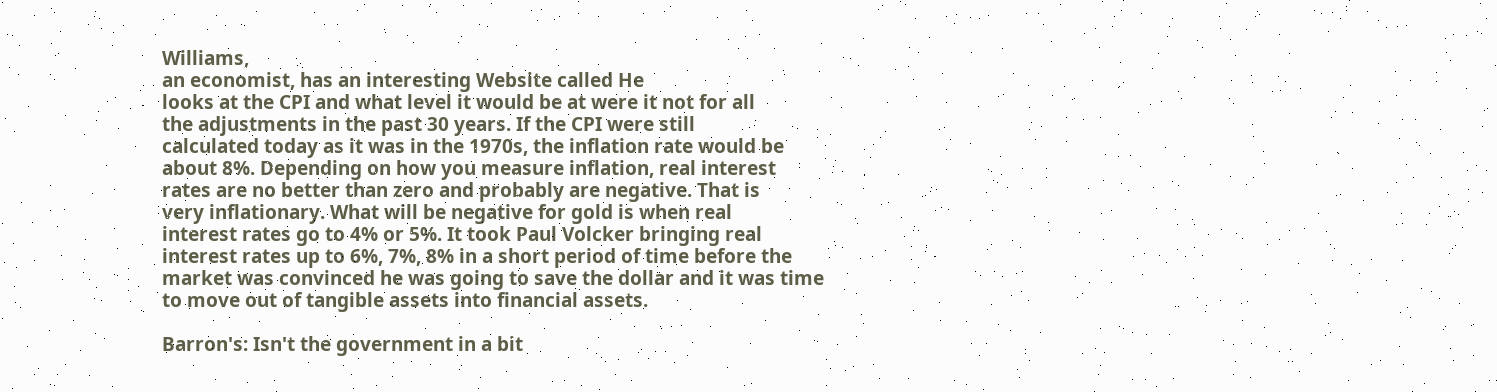Williams,
an economist, has an interesting Website called He
looks at the CPI and what level it would be at were it not for all
the adjustments in the past 30 years. If the CPI were still
calculated today as it was in the 1970s, the inflation rate would be
about 8%. Depending on how you measure inflation, real interest
rates are no better than zero and probably are negative. That is
very inflationary. What will be negative for gold is when real
interest rates go to 4% or 5%. It took Paul Volcker bringing real
interest rates up to 6%, 7%, 8% in a short period of time before the
market was convinced he was going to save the dollar and it was time
to move out of tangible assets into financial assets.

Barron's: Isn't the government in a bit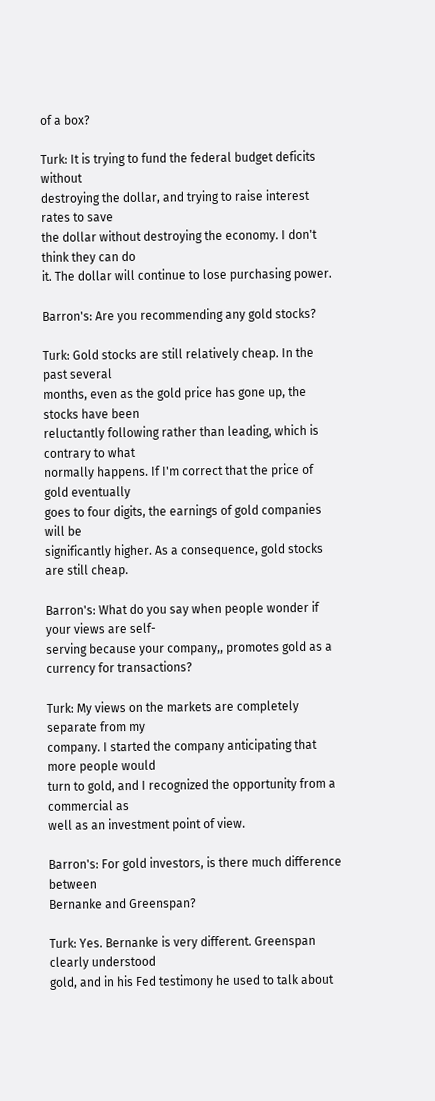of a box?

Turk: It is trying to fund the federal budget deficits without
destroying the dollar, and trying to raise interest rates to save
the dollar without destroying the economy. I don't think they can do
it. The dollar will continue to lose purchasing power.

Barron's: Are you recommending any gold stocks?

Turk: Gold stocks are still relatively cheap. In the past several
months, even as the gold price has gone up, the stocks have been
reluctantly following rather than leading, which is contrary to what
normally happens. If I'm correct that the price of gold eventually
goes to four digits, the earnings of gold companies will be
significantly higher. As a consequence, gold stocks are still cheap.

Barron's: What do you say when people wonder if your views are self-
serving because your company,, promotes gold as a
currency for transactions?

Turk: My views on the markets are completely separate from my
company. I started the company anticipating that more people would
turn to gold, and I recognized the opportunity from a commercial as
well as an investment point of view.

Barron's: For gold investors, is there much difference between
Bernanke and Greenspan?

Turk: Yes. Bernanke is very different. Greenspan clearly understood
gold, and in his Fed testimony he used to talk about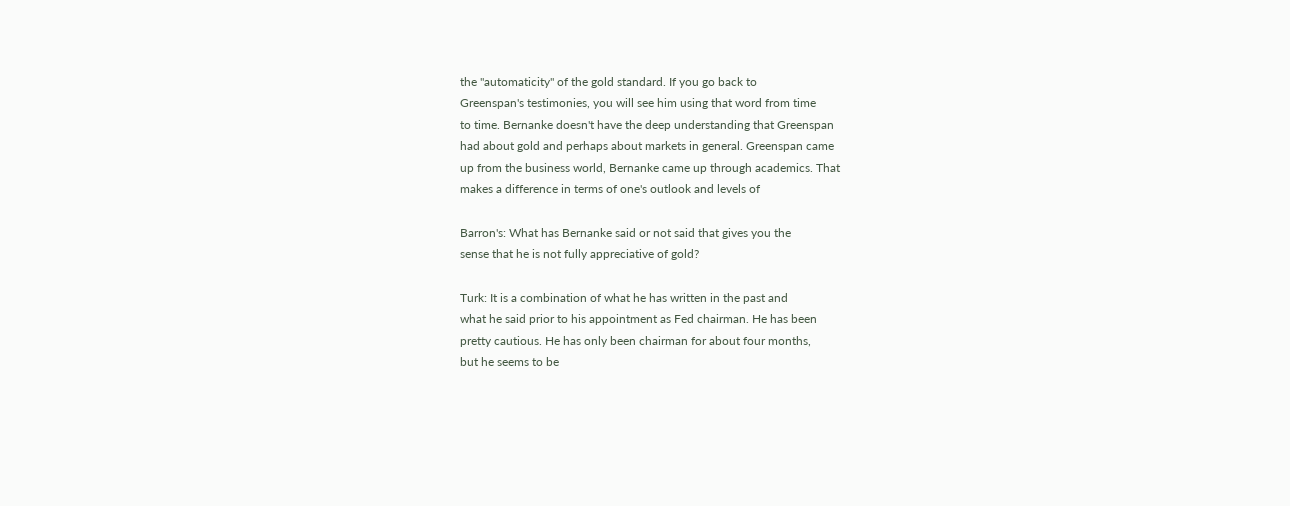the "automaticity" of the gold standard. If you go back to
Greenspan's testimonies, you will see him using that word from time
to time. Bernanke doesn't have the deep understanding that Greenspan
had about gold and perhaps about markets in general. Greenspan came
up from the business world, Bernanke came up through academics. That
makes a difference in terms of one's outlook and levels of

Barron's: What has Bernanke said or not said that gives you the
sense that he is not fully appreciative of gold?

Turk: It is a combination of what he has written in the past and
what he said prior to his appointment as Fed chairman. He has been
pretty cautious. He has only been chairman for about four months,
but he seems to be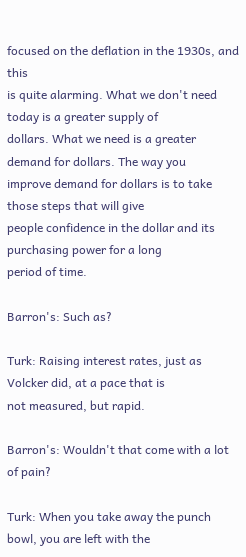focused on the deflation in the 1930s, and this
is quite alarming. What we don't need today is a greater supply of
dollars. What we need is a greater demand for dollars. The way you
improve demand for dollars is to take those steps that will give
people confidence in the dollar and its purchasing power for a long
period of time.

Barron's: Such as?

Turk: Raising interest rates, just as Volcker did, at a pace that is
not measured, but rapid.

Barron's: Wouldn't that come with a lot of pain?

Turk: When you take away the punch bowl, you are left with the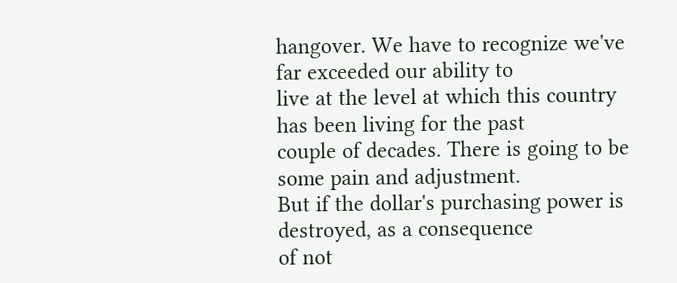hangover. We have to recognize we've far exceeded our ability to
live at the level at which this country has been living for the past
couple of decades. There is going to be some pain and adjustment.
But if the dollar's purchasing power is destroyed, as a consequence
of not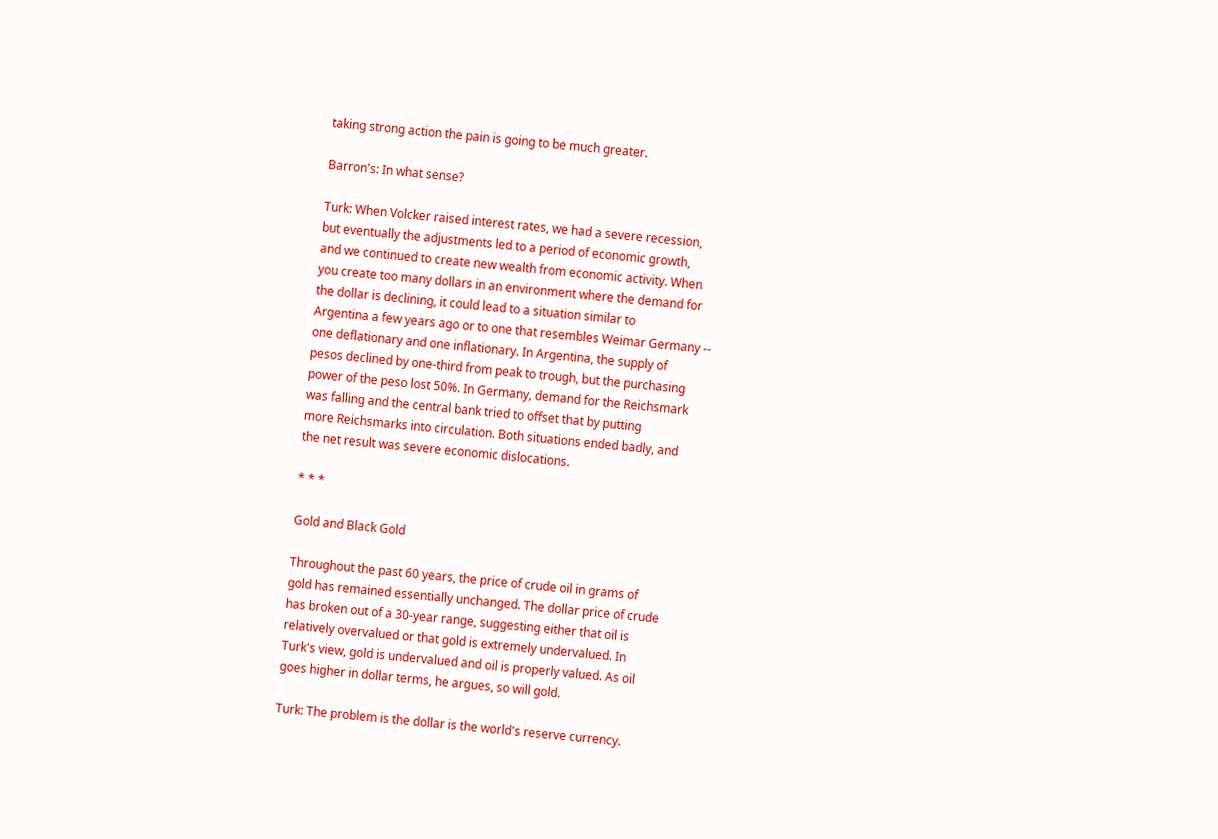taking strong action the pain is going to be much greater.

Barron's: In what sense?

Turk: When Volcker raised interest rates, we had a severe recession,
but eventually the adjustments led to a period of economic growth,
and we continued to create new wealth from economic activity. When
you create too many dollars in an environment where the demand for
the dollar is declining, it could lead to a situation similar to
Argentina a few years ago or to one that resembles Weimar Germany --
one deflationary and one inflationary. In Argentina, the supply of
pesos declined by one-third from peak to trough, but the purchasing
power of the peso lost 50%. In Germany, demand for the Reichsmark
was falling and the central bank tried to offset that by putting
more Reichsmarks into circulation. Both situations ended badly, and
the net result was severe economic dislocations.

* * *

Gold and Black Gold

Throughout the past 60 years, the price of crude oil in grams of
gold has remained essentially unchanged. The dollar price of crude
has broken out of a 30-year range, suggesting either that oil is
relatively overvalued or that gold is extremely undervalued. In
Turk's view, gold is undervalued and oil is properly valued. As oil
goes higher in dollar terms, he argues, so will gold.

Turk: The problem is the dollar is the world's reserve currency.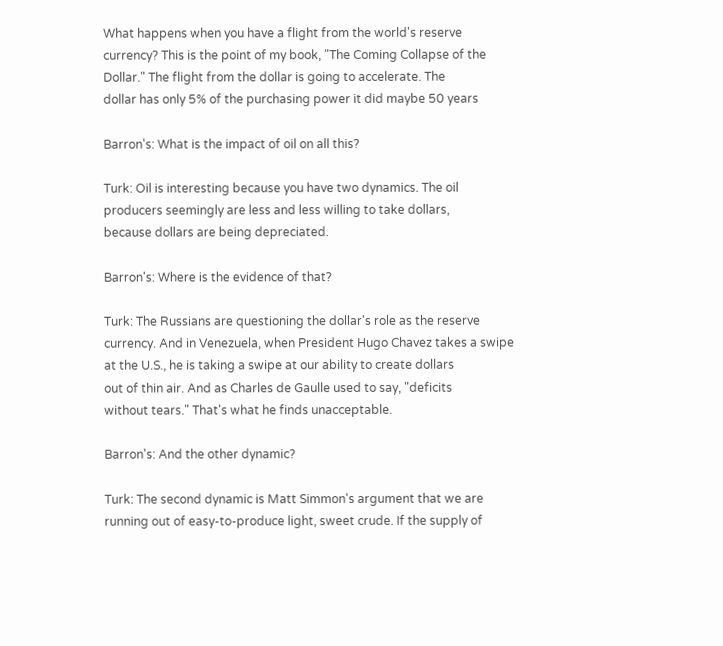What happens when you have a flight from the world's reserve
currency? This is the point of my book, "The Coming Collapse of the
Dollar." The flight from the dollar is going to accelerate. The
dollar has only 5% of the purchasing power it did maybe 50 years

Barron's: What is the impact of oil on all this?

Turk: Oil is interesting because you have two dynamics. The oil
producers seemingly are less and less willing to take dollars,
because dollars are being depreciated.

Barron's: Where is the evidence of that?

Turk: The Russians are questioning the dollar's role as the reserve
currency. And in Venezuela, when President Hugo Chavez takes a swipe
at the U.S., he is taking a swipe at our ability to create dollars
out of thin air. And as Charles de Gaulle used to say, "deficits
without tears." That's what he finds unacceptable.

Barron's: And the other dynamic?

Turk: The second dynamic is Matt Simmon's argument that we are
running out of easy-to-produce light, sweet crude. If the supply of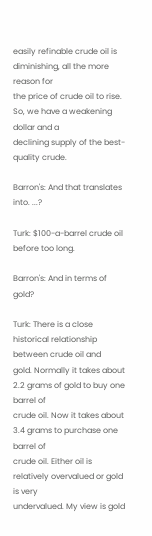easily refinable crude oil is diminishing, all the more reason for
the price of crude oil to rise. So, we have a weakening dollar and a
declining supply of the best-quality crude.

Barron's: And that translates into. ...?

Turk: $100-a-barrel crude oil before too long.

Barron's: And in terms of gold?

Turk: There is a close historical relationship between crude oil and
gold. Normally it takes about 2.2 grams of gold to buy one barrel of
crude oil. Now it takes about 3.4 grams to purchase one barrel of
crude oil. Either oil is relatively overvalued or gold is very
undervalued. My view is gold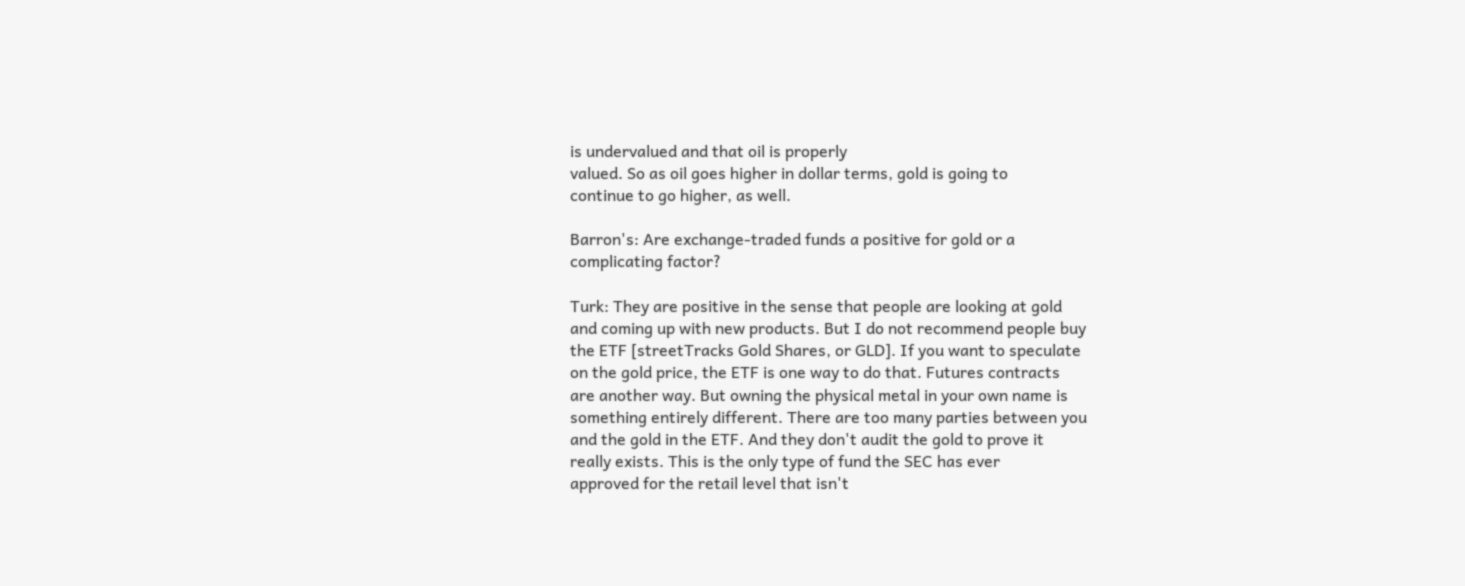is undervalued and that oil is properly
valued. So as oil goes higher in dollar terms, gold is going to
continue to go higher, as well.

Barron's: Are exchange-traded funds a positive for gold or a
complicating factor?

Turk: They are positive in the sense that people are looking at gold
and coming up with new products. But I do not recommend people buy
the ETF [streetTracks Gold Shares, or GLD]. If you want to speculate
on the gold price, the ETF is one way to do that. Futures contracts
are another way. But owning the physical metal in your own name is
something entirely different. There are too many parties between you
and the gold in the ETF. And they don't audit the gold to prove it
really exists. This is the only type of fund the SEC has ever
approved for the retail level that isn't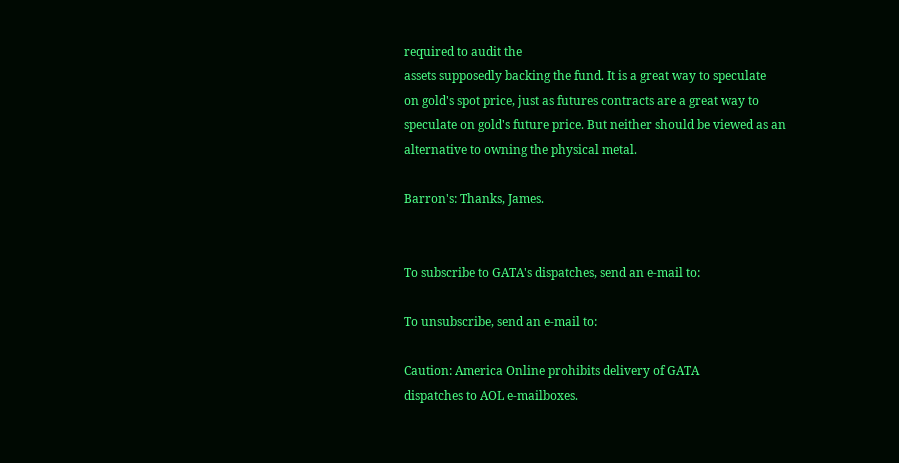required to audit the
assets supposedly backing the fund. It is a great way to speculate
on gold's spot price, just as futures contracts are a great way to
speculate on gold's future price. But neither should be viewed as an
alternative to owning the physical metal.

Barron's: Thanks, James.


To subscribe to GATA's dispatches, send an e-mail to:

To unsubscribe, send an e-mail to:

Caution: America Online prohibits delivery of GATA
dispatches to AOL e-mailboxes.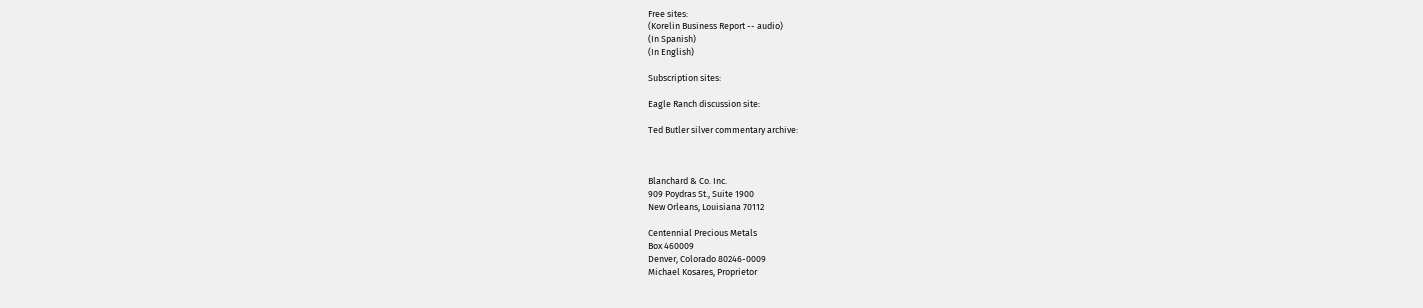Free sites:
(Korelin Business Report -- audio)
(In Spanish)
(In English)

Subscription sites:

Eagle Ranch discussion site:

Ted Butler silver commentary archive:



Blanchard & Co. Inc.
909 Poydras St., Suite 1900
New Orleans, Louisiana 70112

Centennial Precious Metals
Box 460009
Denver, Colorado 80246-0009
Michael Kosares, Proprietor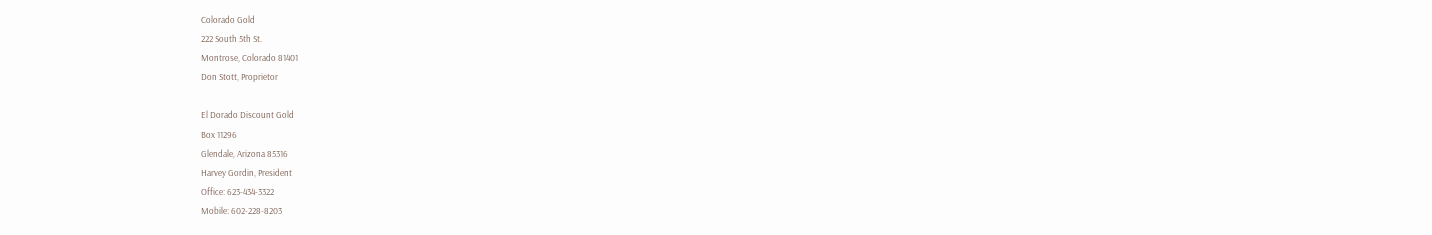Colorado Gold
222 South 5th St.
Montrose, Colorado 81401
Don Stott, Proprietor

El Dorado Discount Gold
Box 11296
Glendale, Arizona 85316
Harvey Gordin, President
Office: 623-434-3322
Mobile: 602-228-8203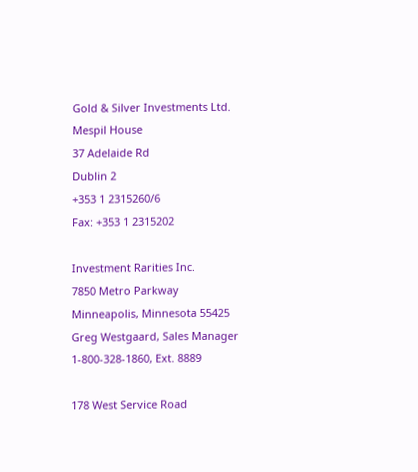Gold & Silver Investments Ltd.
Mespil House
37 Adelaide Rd
Dublin 2
+353 1 2315260/6
Fax: +353 1 2315202

Investment Rarities Inc.
7850 Metro Parkway
Minneapolis, Minnesota 55425
Greg Westgaard, Sales Manager
1-800-328-1860, Ext. 8889

178 West Service Road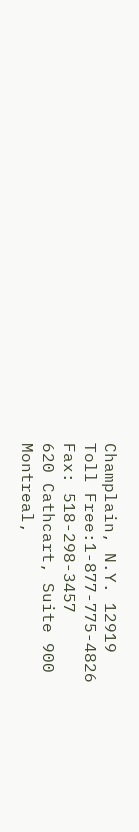Champlain, N.Y. 12919
Toll Free:1-877-775-4826
Fax: 518-298-3457
620 Cathcart, Suite 900
Montreal,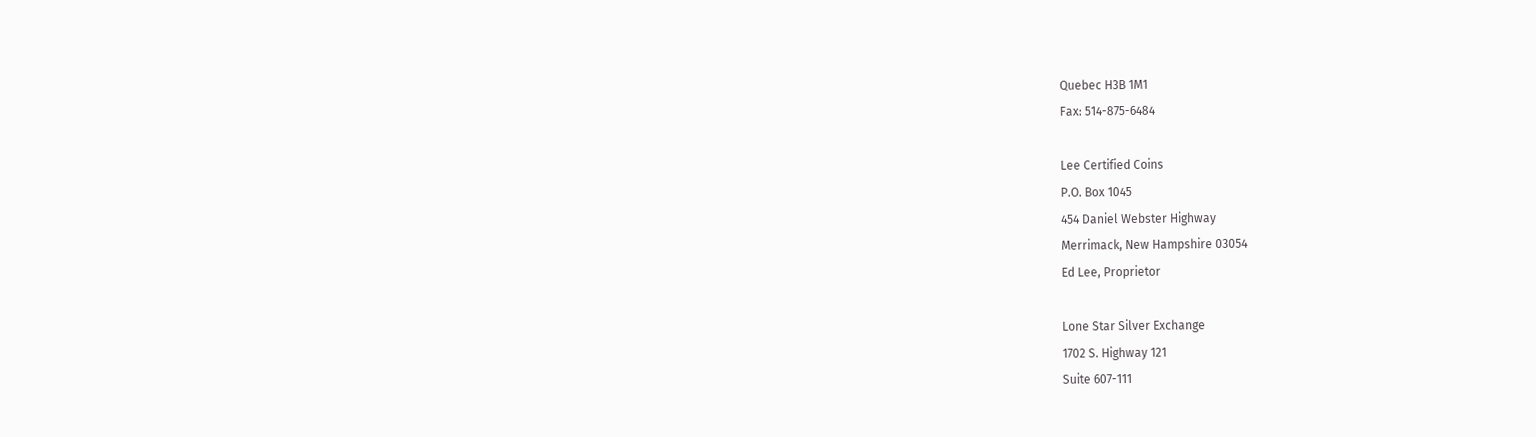Quebec H3B 1M1
Fax: 514-875-6484

Lee Certified Coins
P.O. Box 1045
454 Daniel Webster Highway
Merrimack, New Hampshire 03054
Ed Lee, Proprietor

Lone Star Silver Exchange
1702 S. Highway 121
Suite 607-111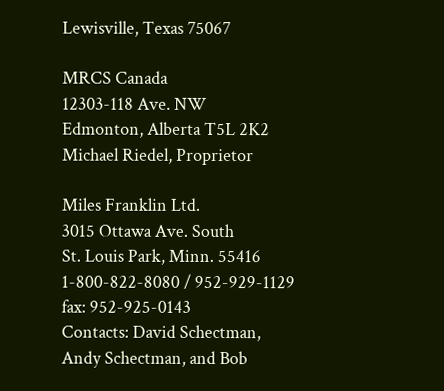Lewisville, Texas 75067

MRCS Canada
12303-118 Ave. NW
Edmonton, Alberta T5L 2K2
Michael Riedel, Proprietor

Miles Franklin Ltd.
3015 Ottawa Ave. South
St. Louis Park, Minn. 55416
1-800-822-8080 / 952-929-1129
fax: 952-925-0143
Contacts: David Schectman,
Andy Schectman, and Bob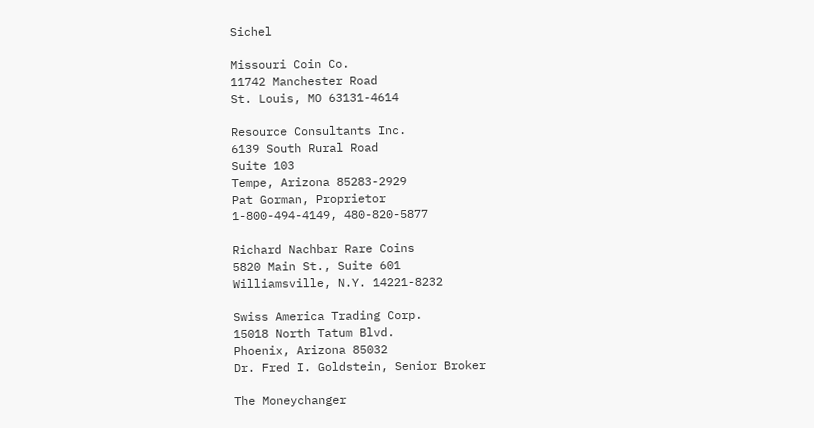Sichel

Missouri Coin Co.
11742 Manchester Road
St. Louis, MO 63131-4614

Resource Consultants Inc.
6139 South Rural Road
Suite 103
Tempe, Arizona 85283-2929
Pat Gorman, Proprietor
1-800-494-4149, 480-820-5877

Richard Nachbar Rare Coins
5820 Main St., Suite 601
Williamsville, N.Y. 14221-8232

Swiss America Trading Corp.
15018 North Tatum Blvd.
Phoenix, Arizona 85032
Dr. Fred I. Goldstein, Senior Broker

The Moneychanger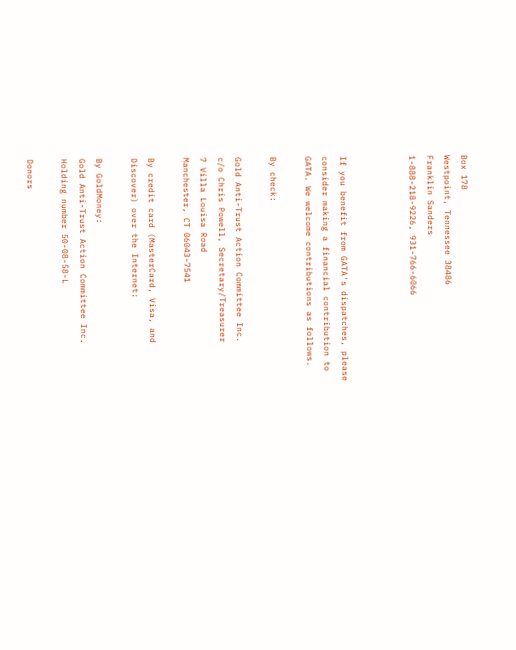Box 178
Westpoint, Tennessee 38486
Franklin Sanders
1-888-218-9226, 931-766-6066



If you benefit from GATA's dispatches, please
consider making a financial contribution to
GATA. We welcome contributions as follows.

By check:

Gold Anti-Trust Action Committee Inc.
c/o Chris Powell, Secretary/Treasurer
7 Villa Louisa Road
Manchester, CT 06043-7541

By credit card (MasterCard, Visa, and
Discover) over the Internet:

By GoldMoney:
Gold Anti-Trust Action Committee Inc.
Holding number 50-08-58-L

Donors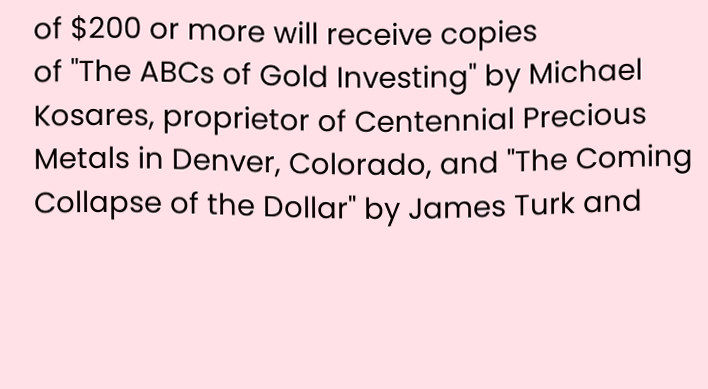of $200 or more will receive copies
of "The ABCs of Gold Investing" by Michael
Kosares, proprietor of Centennial Precious
Metals in Denver, Colorado, and "The Coming
Collapse of the Dollar" by James Turk and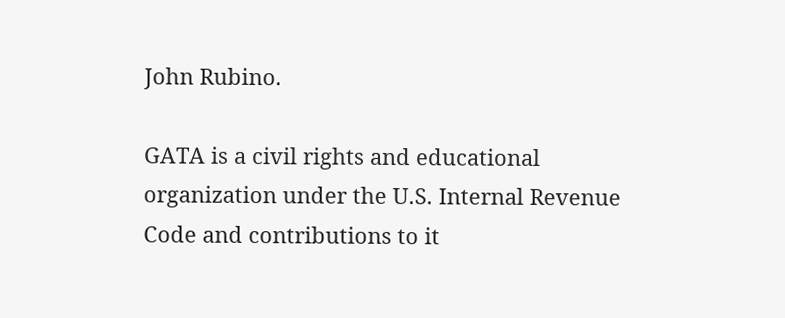John Rubino.

GATA is a civil rights and educational
organization under the U.S. Internal Revenue
Code and contributions to it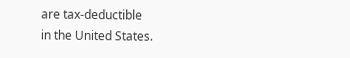are tax-deductible
in the United States.